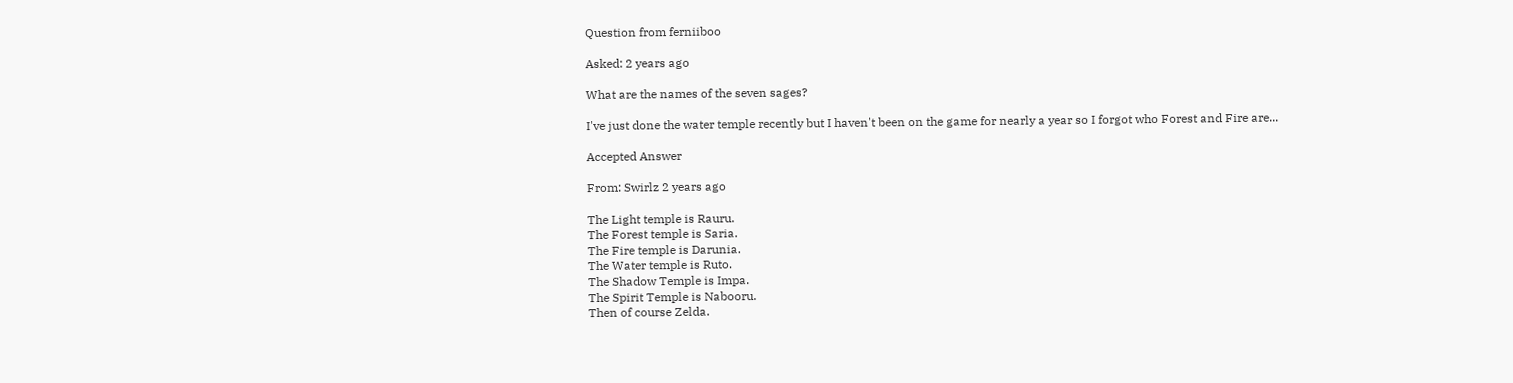Question from ferniiboo

Asked: 2 years ago

What are the names of the seven sages?

I've just done the water temple recently but I haven't been on the game for nearly a year so I forgot who Forest and Fire are...

Accepted Answer

From: Swirlz 2 years ago

The Light temple is Rauru.
The Forest temple is Saria.
The Fire temple is Darunia.
The Water temple is Ruto.
The Shadow Temple is Impa.
The Spirit Temple is Nabooru.
Then of course Zelda.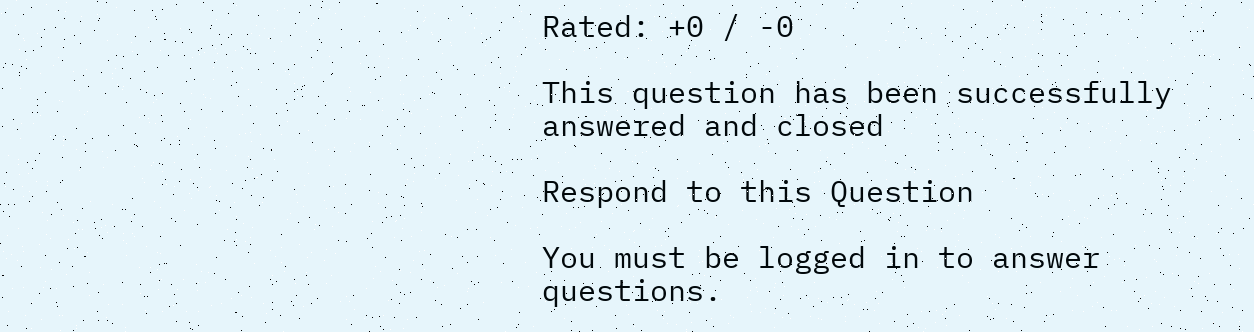Rated: +0 / -0

This question has been successfully answered and closed

Respond to this Question

You must be logged in to answer questions.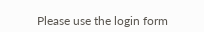Please use the login form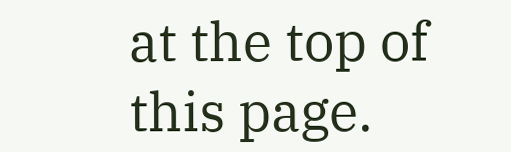at the top of this page.